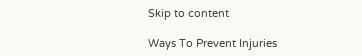Skip to content

Ways To Prevent Injuries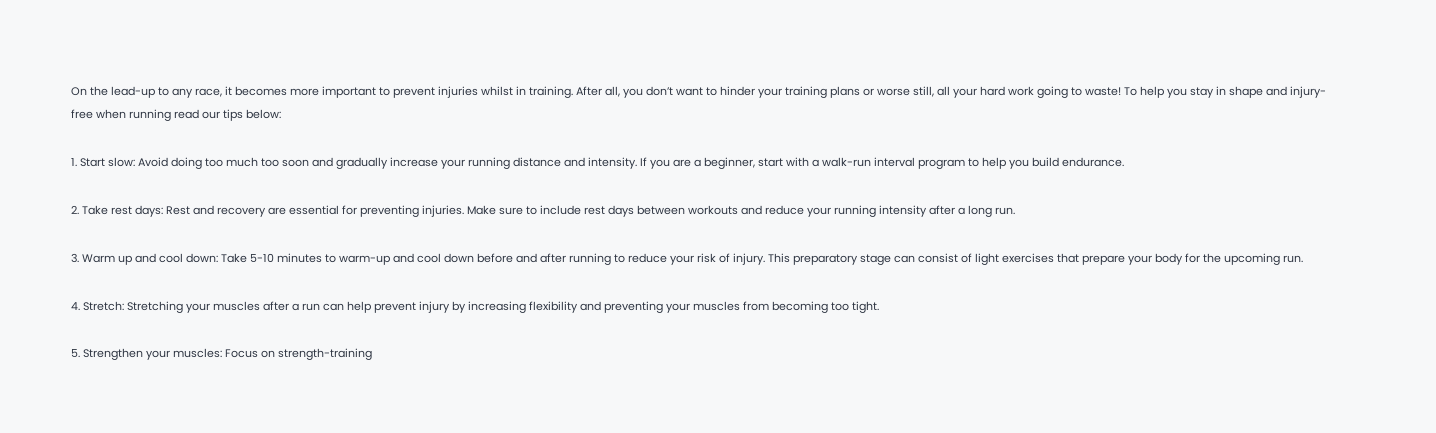On the lead-up to any race, it becomes more important to prevent injuries whilst in training. After all, you don’t want to hinder your training plans or worse still, all your hard work going to waste! To help you stay in shape and injury-free when running read our tips below:

1. Start slow: Avoid doing too much too soon and gradually increase your running distance and intensity. If you are a beginner, start with a walk-run interval program to help you build endurance.

2. Take rest days: Rest and recovery are essential for preventing injuries. Make sure to include rest days between workouts and reduce your running intensity after a long run.

3. Warm up and cool down: Take 5-10 minutes to warm-up and cool down before and after running to reduce your risk of injury. This preparatory stage can consist of light exercises that prepare your body for the upcoming run.

4. Stretch: Stretching your muscles after a run can help prevent injury by increasing flexibility and preventing your muscles from becoming too tight.

5. Strengthen your muscles: Focus on strength-training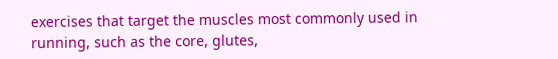exercises that target the muscles most commonly used in running, such as the core, glutes,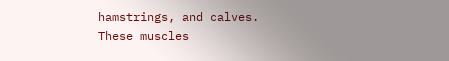hamstrings, and calves. These muscles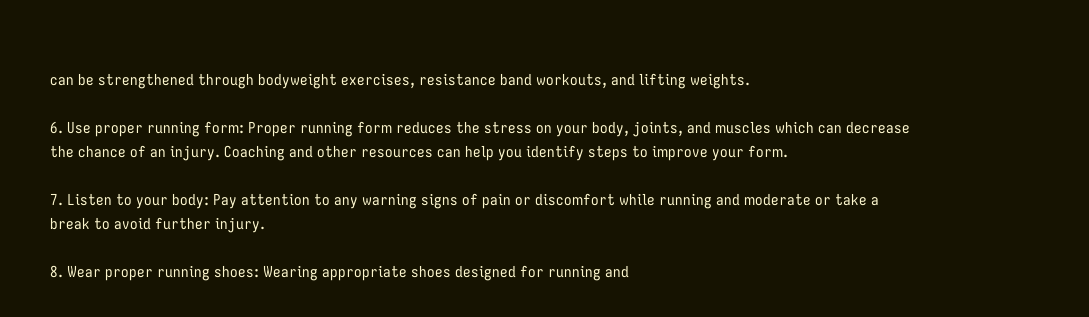can be strengthened through bodyweight exercises, resistance band workouts, and lifting weights.

6. Use proper running form: Proper running form reduces the stress on your body, joints, and muscles which can decrease the chance of an injury. Coaching and other resources can help you identify steps to improve your form.

7. Listen to your body: Pay attention to any warning signs of pain or discomfort while running and moderate or take a break to avoid further injury.

8. Wear proper running shoes: Wearing appropriate shoes designed for running and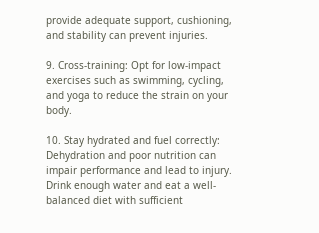provide adequate support, cushioning, and stability can prevent injuries.

9. Cross-training: Opt for low-impact exercises such as swimming, cycling, and yoga to reduce the strain on your body.

10. Stay hydrated and fuel correctly: Dehydration and poor nutrition can impair performance and lead to injury. Drink enough water and eat a well-balanced diet with sufficient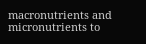macronutrients and micronutrients to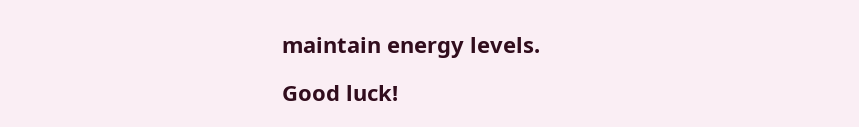maintain energy levels.

Good luck!